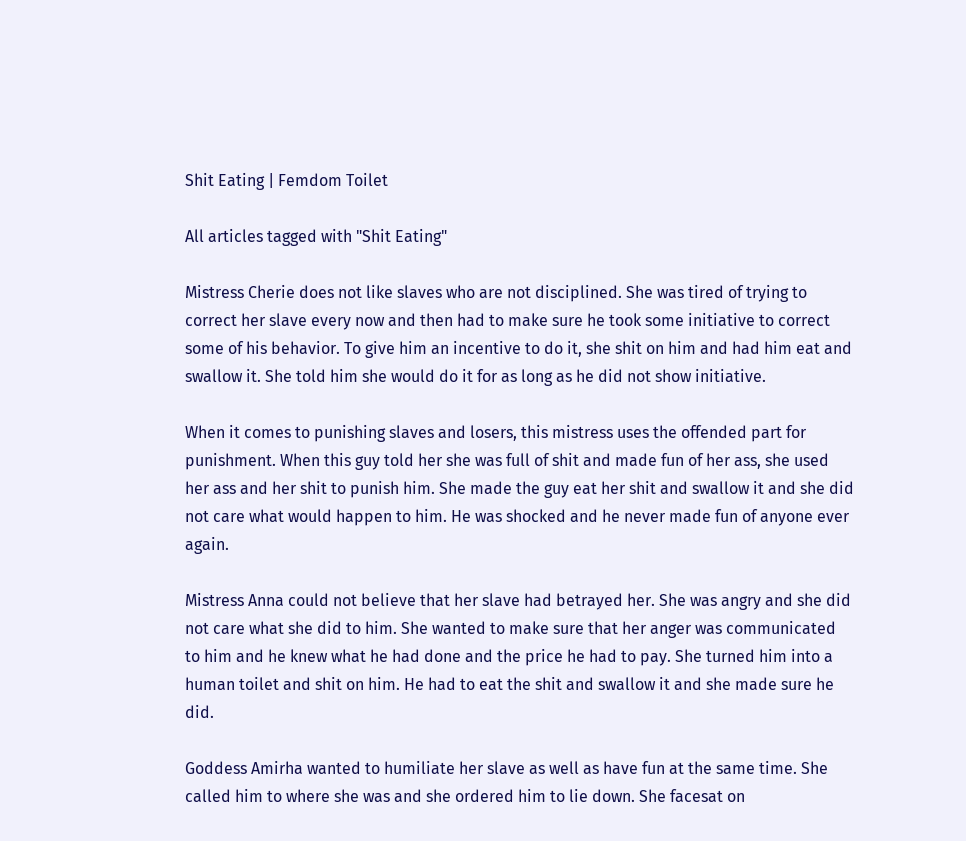Shit Eating | Femdom Toilet

All articles tagged with "Shit Eating"

Mistress Cherie does not like slaves who are not disciplined. She was tired of trying to correct her slave every now and then had to make sure he took some initiative to correct some of his behavior. To give him an incentive to do it, she shit on him and had him eat and swallow it. She told him she would do it for as long as he did not show initiative.

When it comes to punishing slaves and losers, this mistress uses the offended part for punishment. When this guy told her she was full of shit and made fun of her ass, she used her ass and her shit to punish him. She made the guy eat her shit and swallow it and she did not care what would happen to him. He was shocked and he never made fun of anyone ever again.

Mistress Anna could not believe that her slave had betrayed her. She was angry and she did not care what she did to him. She wanted to make sure that her anger was communicated to him and he knew what he had done and the price he had to pay. She turned him into a human toilet and shit on him. He had to eat the shit and swallow it and she made sure he did.

Goddess Amirha wanted to humiliate her slave as well as have fun at the same time. She called him to where she was and she ordered him to lie down. She facesat on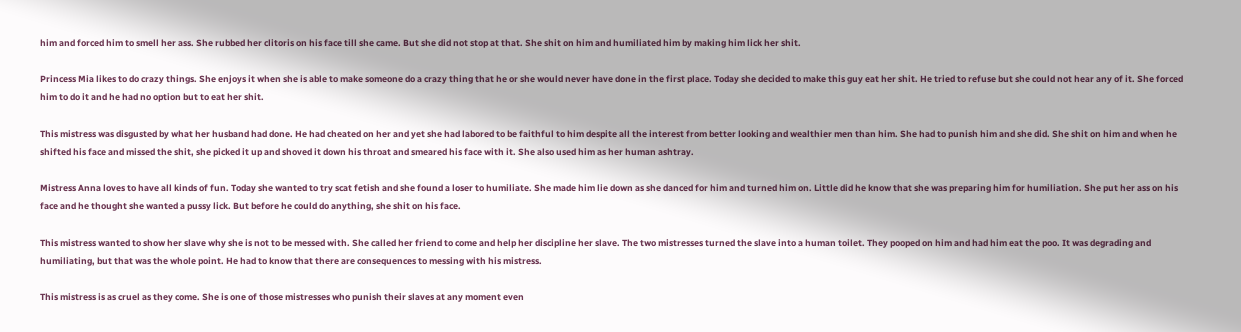him and forced him to smell her ass. She rubbed her clitoris on his face till she came. But she did not stop at that. She shit on him and humiliated him by making him lick her shit.

Princess Mia likes to do crazy things. She enjoys it when she is able to make someone do a crazy thing that he or she would never have done in the first place. Today she decided to make this guy eat her shit. He tried to refuse but she could not hear any of it. She forced him to do it and he had no option but to eat her shit.

This mistress was disgusted by what her husband had done. He had cheated on her and yet she had labored to be faithful to him despite all the interest from better looking and wealthier men than him. She had to punish him and she did. She shit on him and when he shifted his face and missed the shit, she picked it up and shoved it down his throat and smeared his face with it. She also used him as her human ashtray.

Mistress Anna loves to have all kinds of fun. Today she wanted to try scat fetish and she found a loser to humiliate. She made him lie down as she danced for him and turned him on. Little did he know that she was preparing him for humiliation. She put her ass on his face and he thought she wanted a pussy lick. But before he could do anything, she shit on his face.

This mistress wanted to show her slave why she is not to be messed with. She called her friend to come and help her discipline her slave. The two mistresses turned the slave into a human toilet. They pooped on him and had him eat the poo. It was degrading and humiliating, but that was the whole point. He had to know that there are consequences to messing with his mistress.

This mistress is as cruel as they come. She is one of those mistresses who punish their slaves at any moment even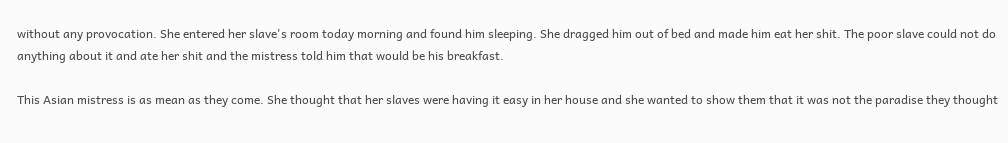without any provocation. She entered her slave's room today morning and found him sleeping. She dragged him out of bed and made him eat her shit. The poor slave could not do anything about it and ate her shit and the mistress told him that would be his breakfast.

This Asian mistress is as mean as they come. She thought that her slaves were having it easy in her house and she wanted to show them that it was not the paradise they thought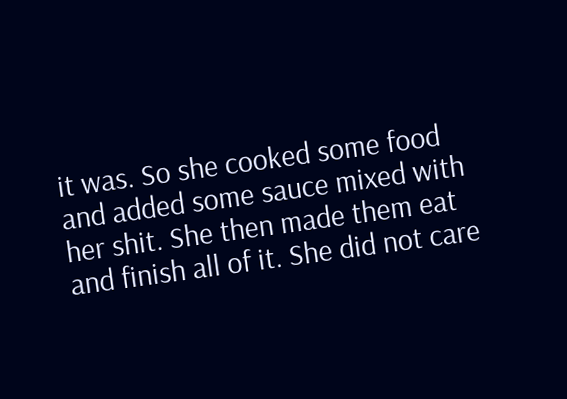it was. So she cooked some food and added some sauce mixed with her shit. She then made them eat and finish all of it. She did not care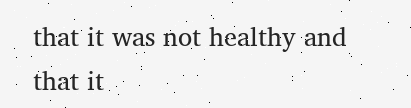that it was not healthy and that it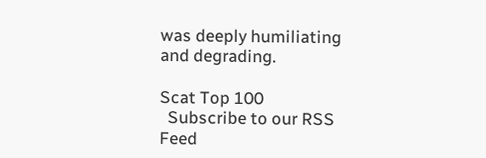was deeply humiliating and degrading.

Scat Top 100
  Subscribe to our RSS Feed